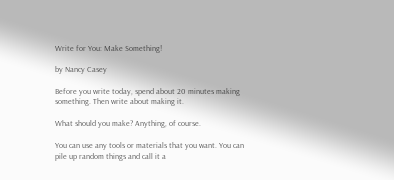Write for You: Make Something!

by Nancy Casey

Before you write today, spend about 20 minutes making something. Then write about making it.

What should you make? Anything, of course.

You can use any tools or materials that you want. You can pile up random things and call it a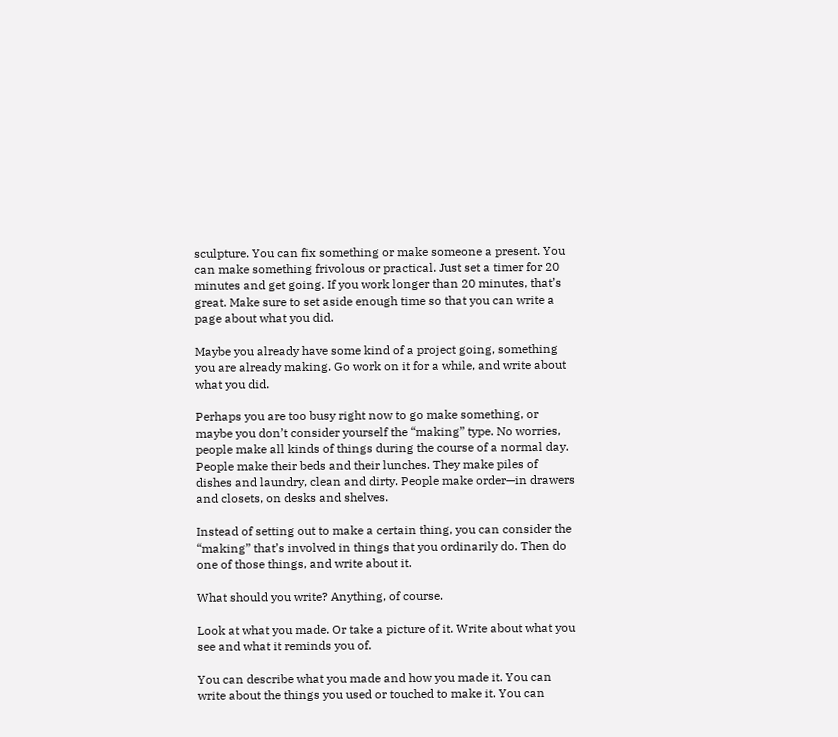sculpture. You can fix something or make someone a present. You can make something frivolous or practical. Just set a timer for 20 minutes and get going. If you work longer than 20 minutes, that’s great. Make sure to set aside enough time so that you can write a page about what you did.

Maybe you already have some kind of a project going, something you are already making. Go work on it for a while, and write about what you did.

Perhaps you are too busy right now to go make something, or maybe you don’t consider yourself the “making” type. No worries, people make all kinds of things during the course of a normal day. People make their beds and their lunches. They make piles of dishes and laundry, clean and dirty. People make order—in drawers and closets, on desks and shelves.

Instead of setting out to make a certain thing, you can consider the “making” that’s involved in things that you ordinarily do. Then do one of those things, and write about it.

What should you write? Anything, of course.

Look at what you made. Or take a picture of it. Write about what you see and what it reminds you of.

You can describe what you made and how you made it. You can write about the things you used or touched to make it. You can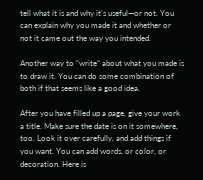tell what it is and why it’s useful—or not. You can explain why you made it and whether or not it came out the way you intended.

Another way to “write” about what you made is to draw it. You can do some combination of both if that seems like a good idea.

After you have filled up a page, give your work a title. Make sure the date is on it somewhere, too. Look it over carefully, and add things if you want. You can add words, or color, or decoration. Here is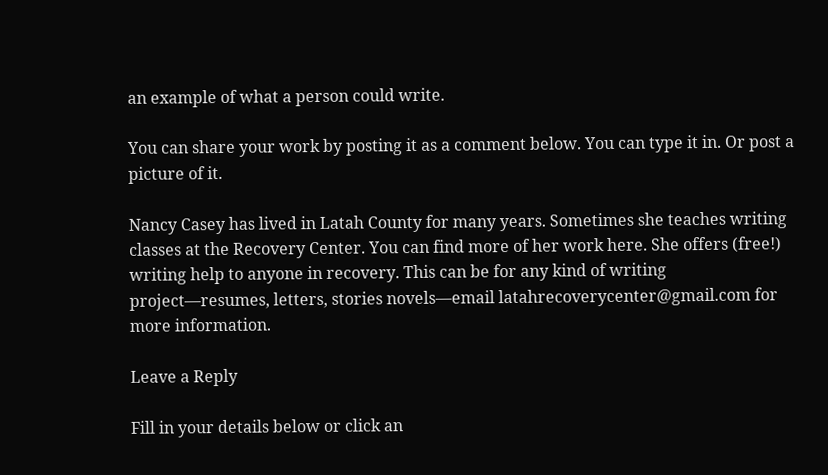an example of what a person could write.

You can share your work by posting it as a comment below. You can type it in. Or post a picture of it.

Nancy Casey has lived in Latah County for many years. Sometimes she teaches writing classes at the Recovery Center. You can find more of her work here. She offers (free!) writing help to anyone in recovery. This can be for any kind of writing project—resumes, letters, stories novels—email latahrecoverycenter@gmail.com for more information.

Leave a Reply

Fill in your details below or click an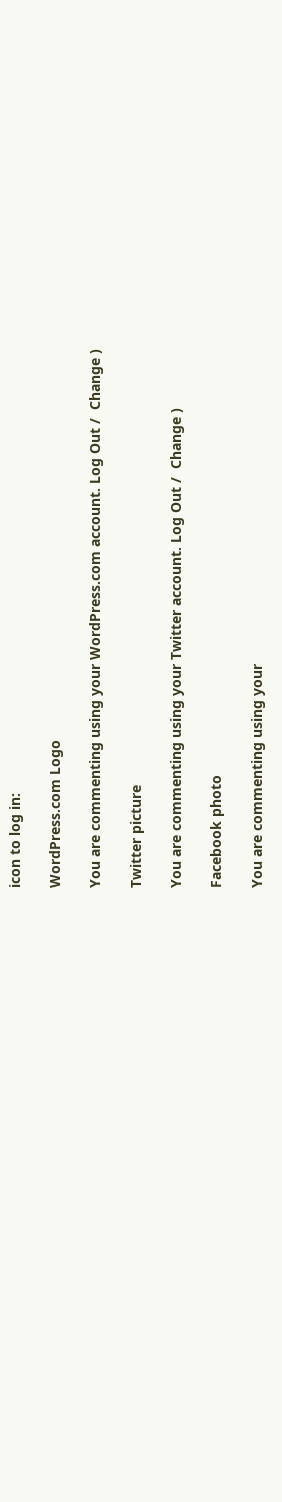icon to log in:

WordPress.com Logo

You are commenting using your WordPress.com account. Log Out /  Change )

Twitter picture

You are commenting using your Twitter account. Log Out /  Change )

Facebook photo

You are commenting using your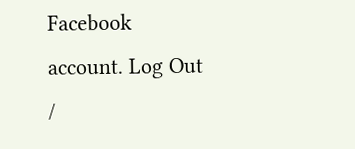Facebook account. Log Out /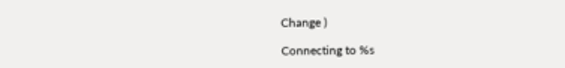Change )

Connecting to %s